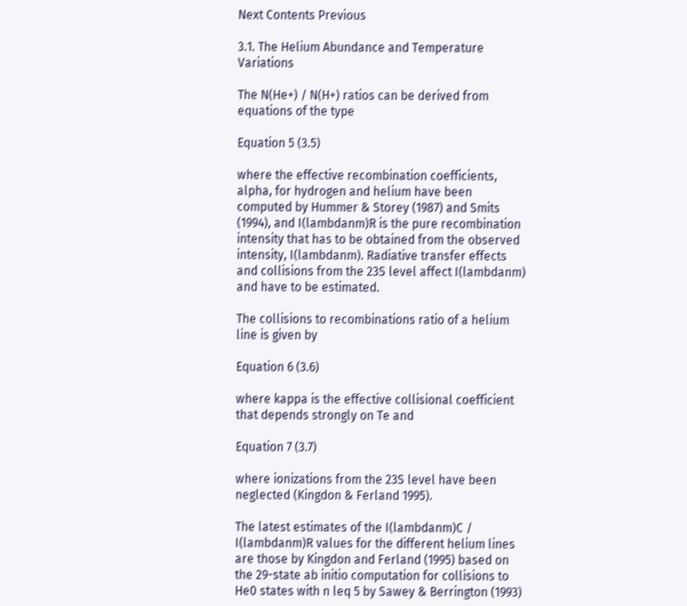Next Contents Previous

3.1. The Helium Abundance and Temperature Variations

The N(He+) / N(H+) ratios can be derived from equations of the type

Equation 5 (3.5)

where the effective recombination coefficients, alpha, for hydrogen and helium have been computed by Hummer & Storey (1987) and Smits (1994), and I(lambdanm)R is the pure recombination intensity that has to be obtained from the observed intensity, I(lambdanm). Radiative transfer effects and collisions from the 23S level affect I(lambdanm) and have to be estimated.

The collisions to recombinations ratio of a helium line is given by

Equation 6 (3.6)

where kappa is the effective collisional coefficient that depends strongly on Te and

Equation 7 (3.7)

where ionizations from the 23S level have been neglected (Kingdon & Ferland 1995).

The latest estimates of the I(lambdanm)C / I(lambdanm)R values for the different helium lines are those by Kingdon and Ferland (1995) based on the 29-state ab initio computation for collisions to He0 states with n leq 5 by Sawey & Berrington (1993)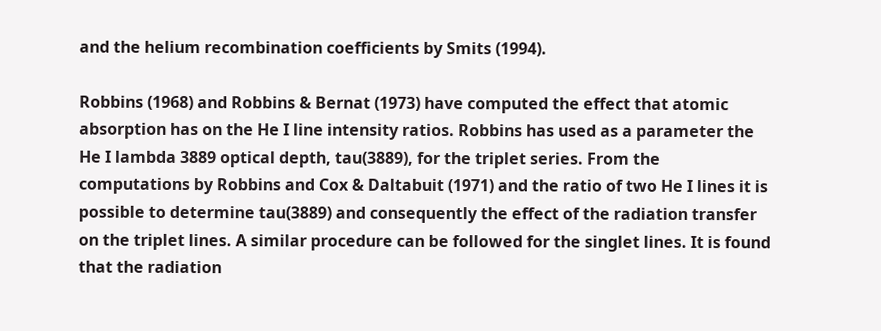and the helium recombination coefficients by Smits (1994).

Robbins (1968) and Robbins & Bernat (1973) have computed the effect that atomic absorption has on the He I line intensity ratios. Robbins has used as a parameter the He I lambda 3889 optical depth, tau(3889), for the triplet series. From the computations by Robbins and Cox & Daltabuit (1971) and the ratio of two He I lines it is possible to determine tau(3889) and consequently the effect of the radiation transfer on the triplet lines. A similar procedure can be followed for the singlet lines. It is found that the radiation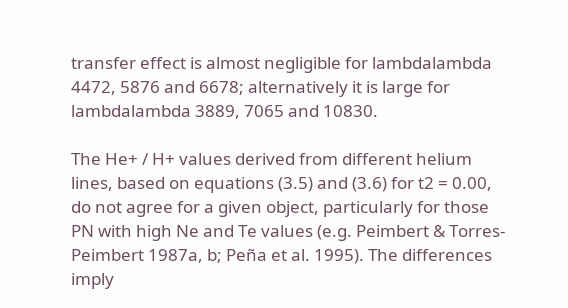transfer effect is almost negligible for lambdalambda 4472, 5876 and 6678; alternatively it is large for lambdalambda 3889, 7065 and 10830.

The He+ / H+ values derived from different helium lines, based on equations (3.5) and (3.6) for t2 = 0.00, do not agree for a given object, particularly for those PN with high Ne and Te values (e.g. Peimbert & Torres-Peimbert 1987a, b; Peña et al. 1995). The differences imply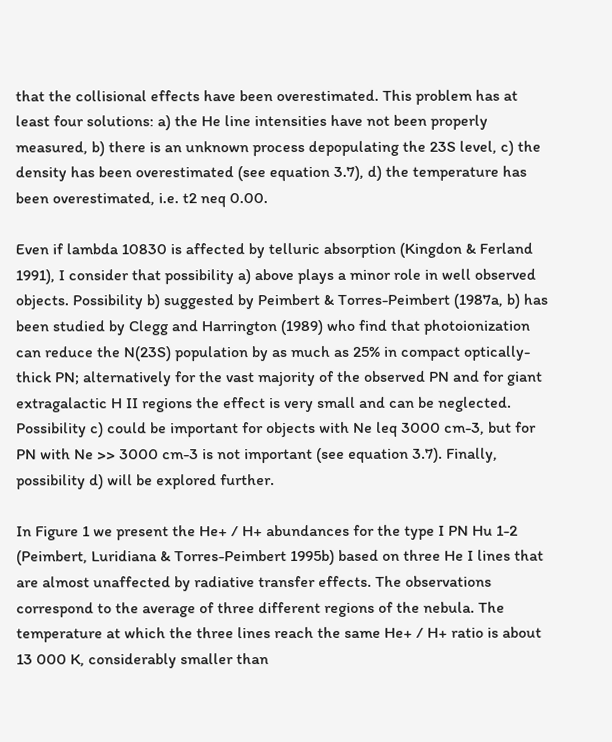that the collisional effects have been overestimated. This problem has at least four solutions: a) the He line intensities have not been properly measured, b) there is an unknown process depopulating the 23S level, c) the density has been overestimated (see equation 3.7), d) the temperature has been overestimated, i.e. t2 neq 0.00.

Even if lambda 10830 is affected by telluric absorption (Kingdon & Ferland 1991), I consider that possibility a) above plays a minor role in well observed objects. Possibility b) suggested by Peimbert & Torres-Peimbert (1987a, b) has been studied by Clegg and Harrington (1989) who find that photoionization can reduce the N(23S) population by as much as 25% in compact optically-thick PN; alternatively for the vast majority of the observed PN and for giant extragalactic H II regions the effect is very small and can be neglected. Possibility c) could be important for objects with Ne leq 3000 cm-3, but for PN with Ne >> 3000 cm-3 is not important (see equation 3.7). Finally, possibility d) will be explored further.

In Figure 1 we present the He+ / H+ abundances for the type I PN Hu 1-2 (Peimbert, Luridiana & Torres-Peimbert 1995b) based on three He I lines that are almost unaffected by radiative transfer effects. The observations correspond to the average of three different regions of the nebula. The temperature at which the three lines reach the same He+ / H+ ratio is about 13 000 K, considerably smaller than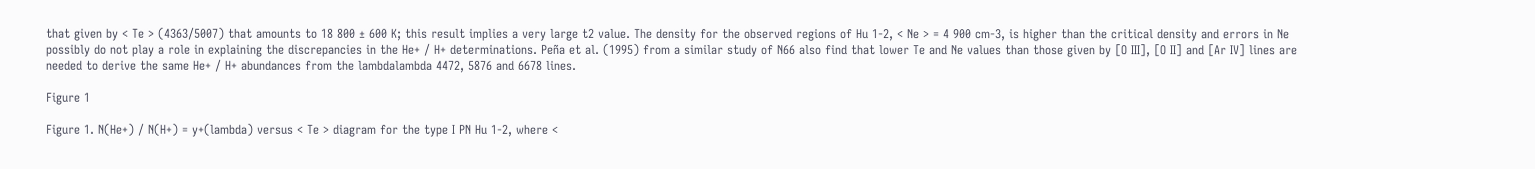that given by < Te > (4363/5007) that amounts to 18 800 ± 600 K; this result implies a very large t2 value. The density for the observed regions of Hu 1-2, < Ne > = 4 900 cm-3, is higher than the critical density and errors in Ne possibly do not play a role in explaining the discrepancies in the He+ / H+ determinations. Peña et al. (1995) from a similar study of N66 also find that lower Te and Ne values than those given by [O III], [O II] and [Ar IV] lines are needed to derive the same He+ / H+ abundances from the lambdalambda 4472, 5876 and 6678 lines.

Figure 1

Figure 1. N(He+) / N(H+) = y+(lambda) versus < Te > diagram for the type I PN Hu 1-2, where <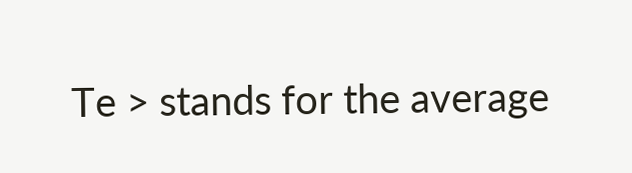Te > stands for the average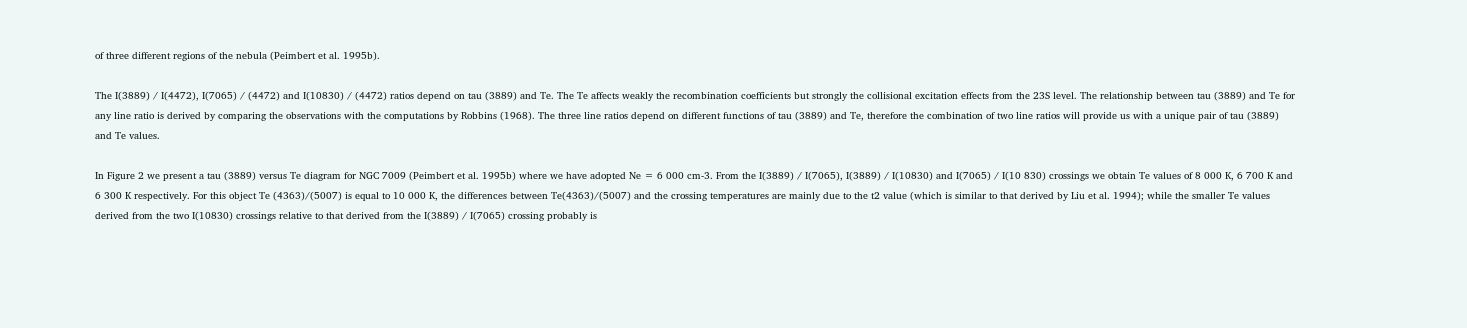of three different regions of the nebula (Peimbert et al. 1995b).

The I(3889) / I(4472), I(7065) / (4472) and I(10830) / (4472) ratios depend on tau (3889) and Te. The Te affects weakly the recombination coefficients but strongly the collisional excitation effects from the 23S level. The relationship between tau (3889) and Te for any line ratio is derived by comparing the observations with the computations by Robbins (1968). The three line ratios depend on different functions of tau (3889) and Te, therefore the combination of two line ratios will provide us with a unique pair of tau (3889) and Te values.

In Figure 2 we present a tau (3889) versus Te diagram for NGC 7009 (Peimbert et al. 1995b) where we have adopted Ne = 6 000 cm-3. From the I(3889) / I(7065), I(3889) / I(10830) and I(7065) / I(10 830) crossings we obtain Te values of 8 000 K, 6 700 K and 6 300 K respectively. For this object Te (4363)/(5007) is equal to 10 000 K, the differences between Te(4363)/(5007) and the crossing temperatures are mainly due to the t2 value (which is similar to that derived by Liu et al. 1994); while the smaller Te values derived from the two I(10830) crossings relative to that derived from the I(3889) / I(7065) crossing probably is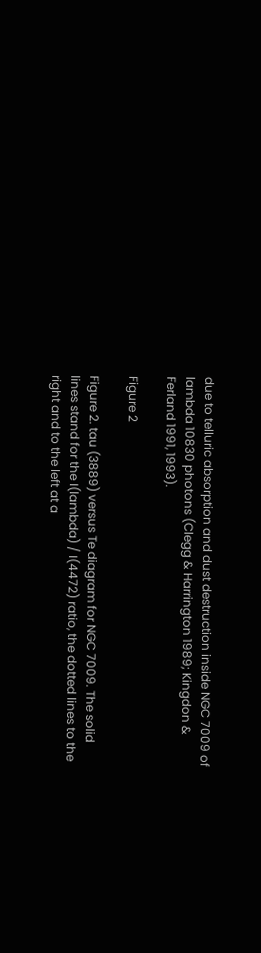due to telluric absorption and dust destruction inside NGC 7009 of lambda 10830 photons (Clegg & Harrington 1989; Kingdon & Ferland 1991, 1993).

Figure 2

Figure 2. tau (3889) versus Te diagram for NGC 7009. The solid lines stand for the I(lambda) / I(4472) ratio, the dotted lines to the right and to the left at a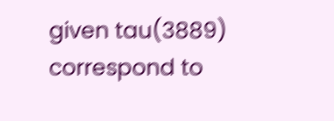given tau(3889) correspond to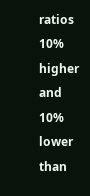ratios 10% higher and 10% lower than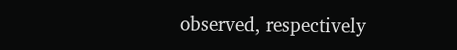observed, respectively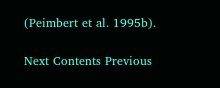(Peimbert et al. 1995b).

Next Contents Previous